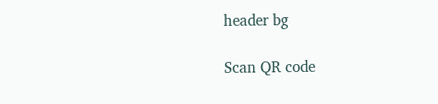header bg

Scan QR code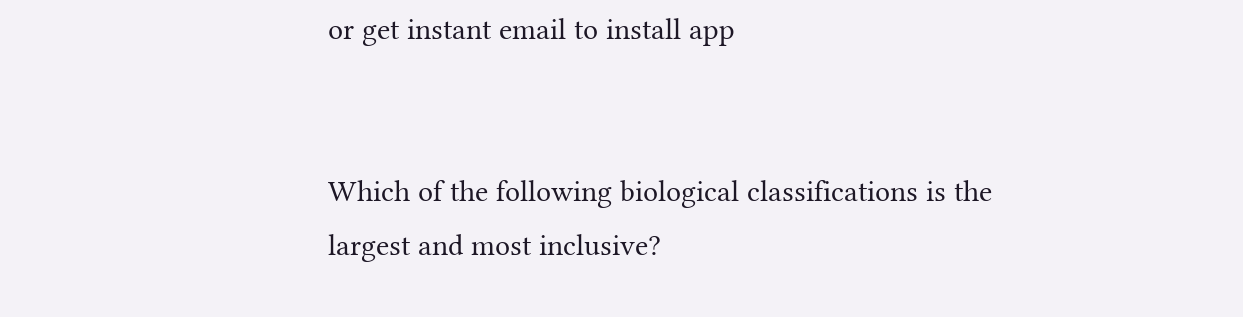or get instant email to install app


Which of the following biological classifications is the largest and most inclusive?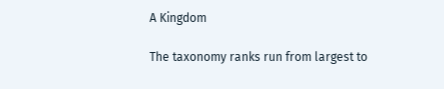A Kingdom

The taxonomy ranks run from largest to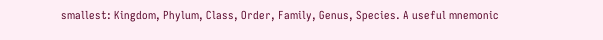smallest: Kingdom, Phylum, Class, Order, Family, Genus, Species. A useful mnemonic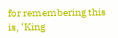for remembering this is, ‘King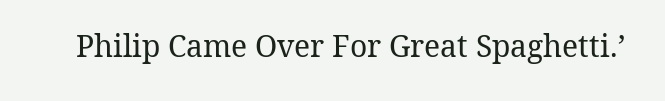Philip Came Over For Great Spaghetti.’